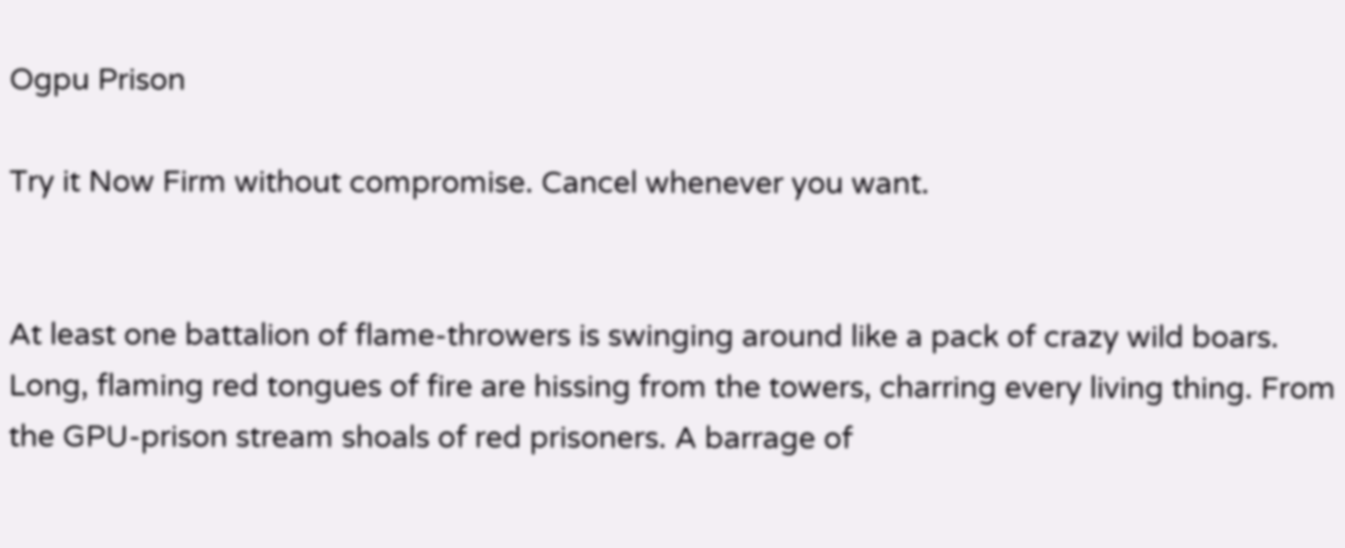Ogpu Prison

Try it Now Firm without compromise. Cancel whenever you want.


At least one battalion of flame-throwers is swinging around like a pack of crazy wild boars. Long, flaming red tongues of fire are hissing from the towers, charring every living thing. From the GPU-prison stream shoals of red prisoners. A barrage of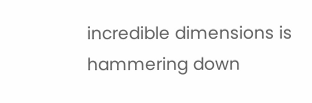incredible dimensions is hammering down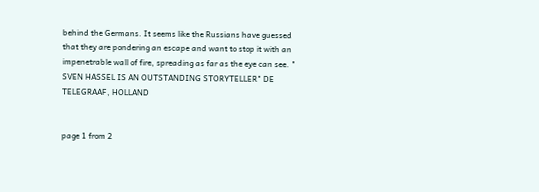behind the Germans. It seems like the Russians have guessed that they are pondering an escape and want to stop it with an impenetrable wall of fire, spreading as far as the eye can see. " SVEN HASSEL IS AN OUTSTANDING STORYTELLER" DE TELEGRAAF, HOLLAND


page 1 from 2